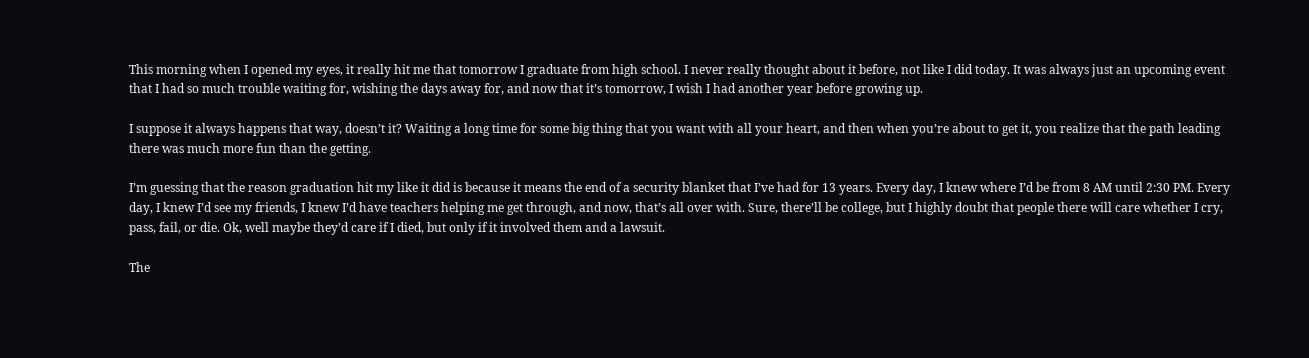This morning when I opened my eyes, it really hit me that tomorrow I graduate from high school. I never really thought about it before, not like I did today. It was always just an upcoming event that I had so much trouble waiting for, wishing the days away for, and now that it’s tomorrow, I wish I had another year before growing up.

I suppose it always happens that way, doesn’t it? Waiting a long time for some big thing that you want with all your heart, and then when you’re about to get it, you realize that the path leading there was much more fun than the getting.

I’m guessing that the reason graduation hit my like it did is because it means the end of a security blanket that I’ve had for 13 years. Every day, I knew where I’d be from 8 AM until 2:30 PM. Every day, I knew I’d see my friends, I knew I’d have teachers helping me get through, and now, that’s all over with. Sure, there’ll be college, but I highly doubt that people there will care whether I cry, pass, fail, or die. Ok, well maybe they’d care if I died, but only if it involved them and a lawsuit.

The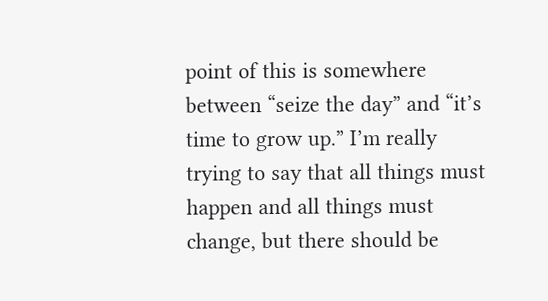point of this is somewhere between “seize the day” and “it’s time to grow up.” I’m really trying to say that all things must happen and all things must change, but there should be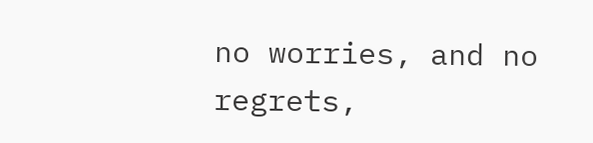no worries, and no regrets,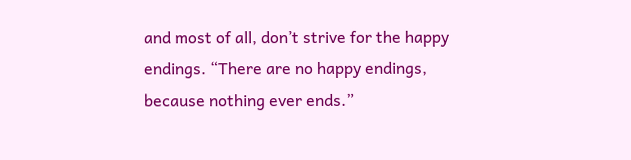and most of all, don’t strive for the happy endings. “There are no happy endings, because nothing ever ends.”